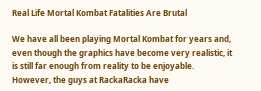Real Life Mortal Kombat Fatalities Are Brutal

We have all been playing Mortal Kombat for years and, even though the graphics have become very realistic, it is still far enough from reality to be enjoyable. However, the guys at RackaRacka have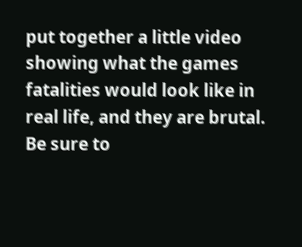put together a little video showing what the games fatalities would look like in real life, and they are brutal. Be sure to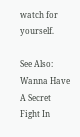watch for yourself.

See Also: Wanna Have A Secret Fight In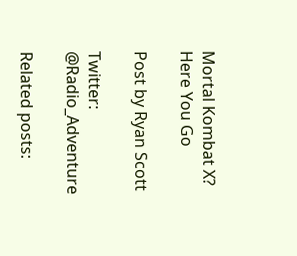Mortal Kombat X? Here You Go

Post by Ryan Scott

Twitter: @Radio_Adventure

Related posts: